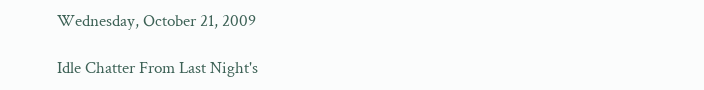Wednesday, October 21, 2009

Idle Chatter From Last Night's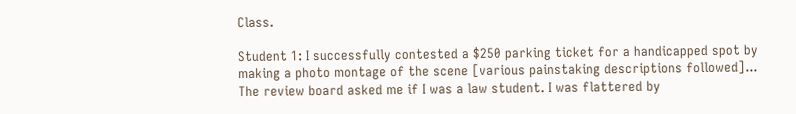Class.

Student 1: I successfully contested a $250 parking ticket for a handicapped spot by making a photo montage of the scene [various painstaking descriptions followed]... The review board asked me if I was a law student. I was flattered by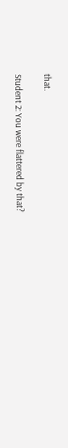that.

Student 2: You were flattered by that?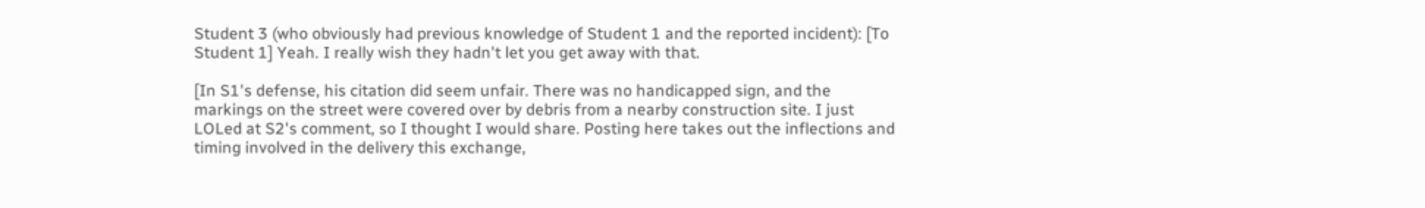Student 3 (who obviously had previous knowledge of Student 1 and the reported incident): [To Student 1] Yeah. I really wish they hadn't let you get away with that.

[In S1's defense, his citation did seem unfair. There was no handicapped sign, and the markings on the street were covered over by debris from a nearby construction site. I just LOLed at S2's comment, so I thought I would share. Posting here takes out the inflections and timing involved in the delivery this exchange,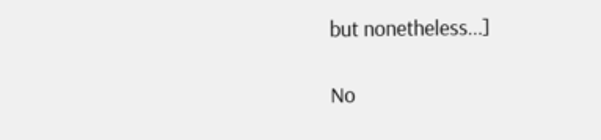but nonetheless...]

No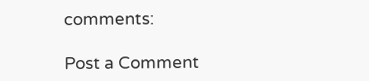comments:

Post a Comment